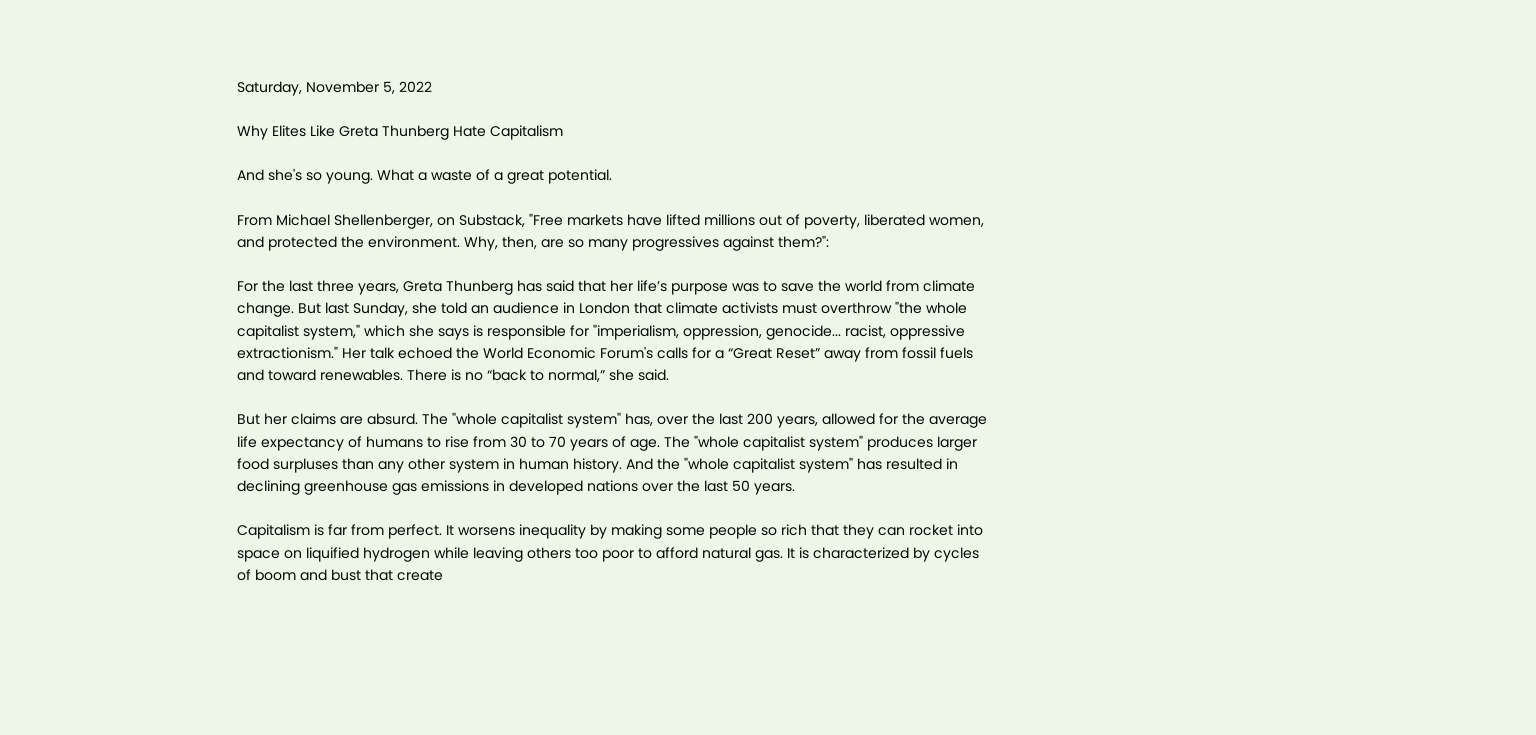Saturday, November 5, 2022

Why Elites Like Greta Thunberg Hate Capitalism

And she's so young. What a waste of a great potential.

From Michael Shellenberger, on Substack, "Free markets have lifted millions out of poverty, liberated women, and protected the environment. Why, then, are so many progressives against them?":

For the last three years, Greta Thunberg has said that her life’s purpose was to save the world from climate change. But last Sunday, she told an audience in London that climate activists must overthrow "the whole capitalist system," which she says is responsible for "imperialism, oppression, genocide... racist, oppressive extractionism." Her talk echoed the World Economic Forum's calls for a “Great Reset” away from fossil fuels and toward renewables. There is no “back to normal,” she said.

But her claims are absurd. The "whole capitalist system" has, over the last 200 years, allowed for the average life expectancy of humans to rise from 30 to 70 years of age. The "whole capitalist system" produces larger food surpluses than any other system in human history. And the "whole capitalist system" has resulted in declining greenhouse gas emissions in developed nations over the last 50 years.

Capitalism is far from perfect. It worsens inequality by making some people so rich that they can rocket into space on liquified hydrogen while leaving others too poor to afford natural gas. It is characterized by cycles of boom and bust that create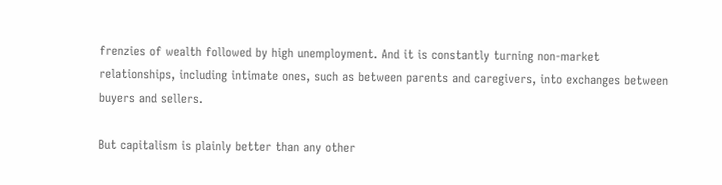frenzies of wealth followed by high unemployment. And it is constantly turning non-market relationships, including intimate ones, such as between parents and caregivers, into exchanges between buyers and sellers.

But capitalism is plainly better than any other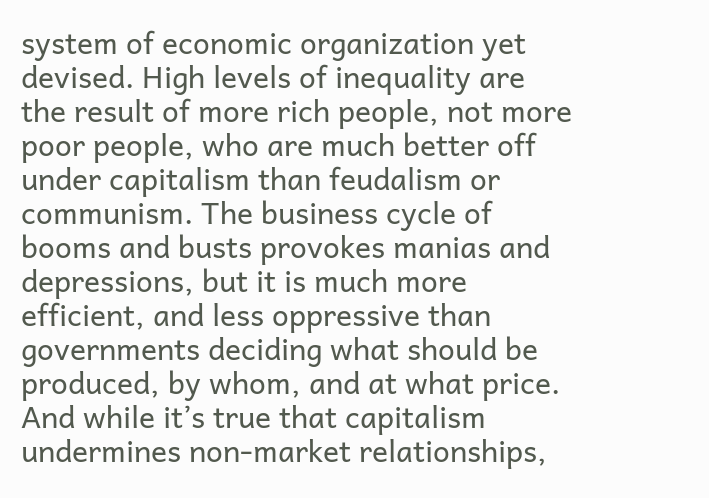system of economic organization yet devised. High levels of inequality are the result of more rich people, not more poor people, who are much better off under capitalism than feudalism or communism. The business cycle of booms and busts provokes manias and depressions, but it is much more efficient, and less oppressive than governments deciding what should be produced, by whom, and at what price. And while it’s true that capitalism undermines non-market relationships,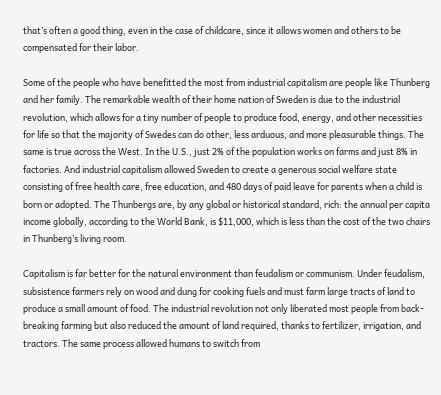that’s often a good thing, even in the case of childcare, since it allows women and others to be compensated for their labor.

Some of the people who have benefitted the most from industrial capitalism are people like Thunberg and her family. The remarkable wealth of their home nation of Sweden is due to the industrial revolution, which allows for a tiny number of people to produce food, energy, and other necessities for life so that the majority of Swedes can do other, less arduous, and more pleasurable things. The same is true across the West. In the U.S., just 2% of the population works on farms and just 8% in factories. And industrial capitalism allowed Sweden to create a generous social welfare state consisting of free health care, free education, and 480 days of paid leave for parents when a child is born or adopted. The Thunbergs are, by any global or historical standard, rich: the annual per capita income globally, according to the World Bank, is $11,000, which is less than the cost of the two chairs in Thunberg’s living room.

Capitalism is far better for the natural environment than feudalism or communism. Under feudalism, subsistence farmers rely on wood and dung for cooking fuels and must farm large tracts of land to produce a small amount of food. The industrial revolution not only liberated most people from back-breaking farming but also reduced the amount of land required, thanks to fertilizer, irrigation, and tractors. The same process allowed humans to switch from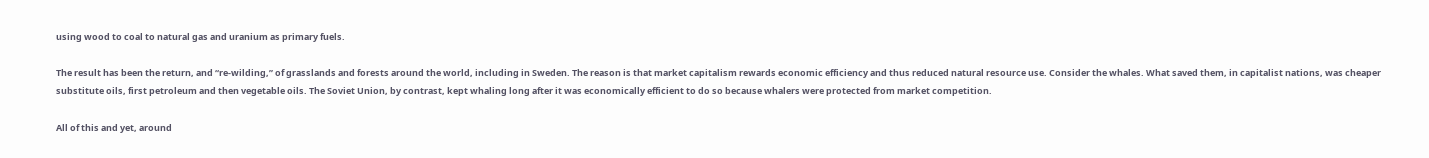using wood to coal to natural gas and uranium as primary fuels.

The result has been the return, and “re-wilding,” of grasslands and forests around the world, including in Sweden. The reason is that market capitalism rewards economic efficiency and thus reduced natural resource use. Consider the whales. What saved them, in capitalist nations, was cheaper substitute oils, first petroleum and then vegetable oils. The Soviet Union, by contrast, kept whaling long after it was economically efficient to do so because whalers were protected from market competition.

All of this and yet, around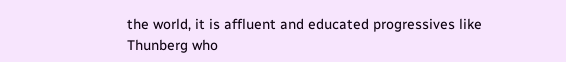the world, it is affluent and educated progressives like Thunberg who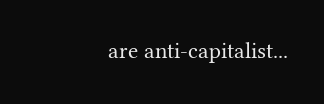are anti-capitalist...